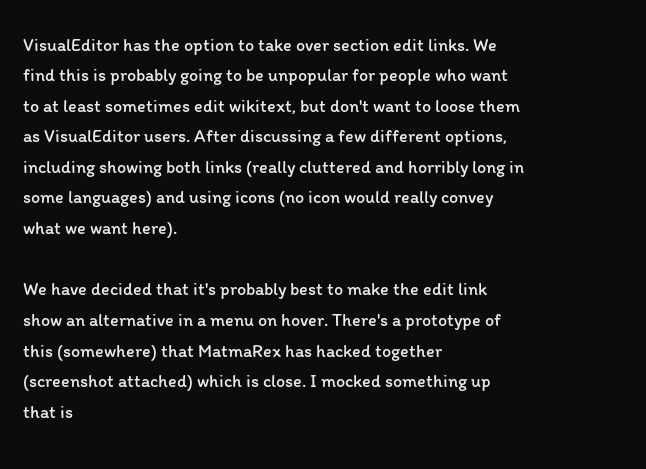VisualEditor has the option to take over section edit links. We find this is probably going to be unpopular for people who want to at least sometimes edit wikitext, but don't want to loose them as VisualEditor users. After discussing a few different options, including showing both links (really cluttered and horribly long in some languages) and using icons (no icon would really convey what we want here).

We have decided that it's probably best to make the edit link show an alternative in a menu on hover. There's a prototype of this (somewhere) that MatmaRex has hacked together (screenshot attached) which is close. I mocked something up that is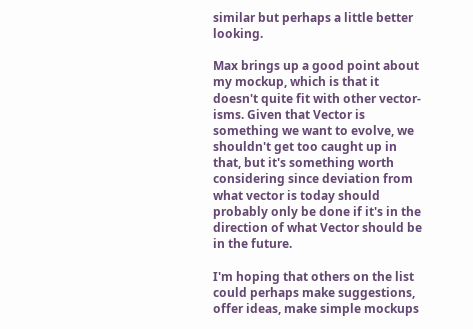similar but perhaps a little better looking.

Max brings up a good point about my mockup, which is that it doesn't quite fit with other vector-isms. Given that Vector is something we want to evolve, we shouldn't get too caught up in that, but it's something worth considering since deviation from what vector is today should probably only be done if it's in the direction of what Vector should be in the future.

I'm hoping that others on the list could perhaps make suggestions, offer ideas, make simple mockups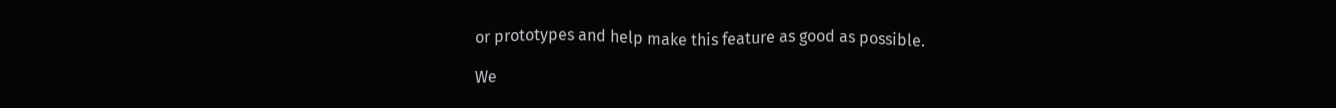or prototypes and help make this feature as good as possible.

We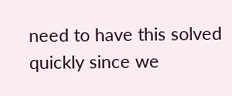need to have this solved quickly since we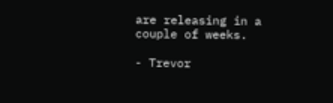are releasing in a couple of weeks.

- Trevor